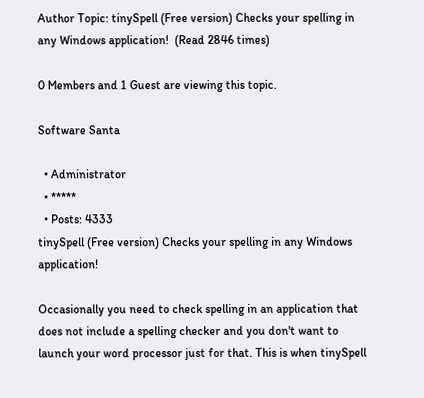Author Topic: tinySpell (Free version) Checks your spelling in any Windows application!  (Read 2846 times)

0 Members and 1 Guest are viewing this topic.

Software Santa

  • Administrator
  • *****
  • Posts: 4333
tinySpell (Free version) Checks your spelling in any Windows application!

Occasionally you need to check spelling in an application that does not include a spelling checker and you don't want to launch your word processor just for that. This is when tinySpell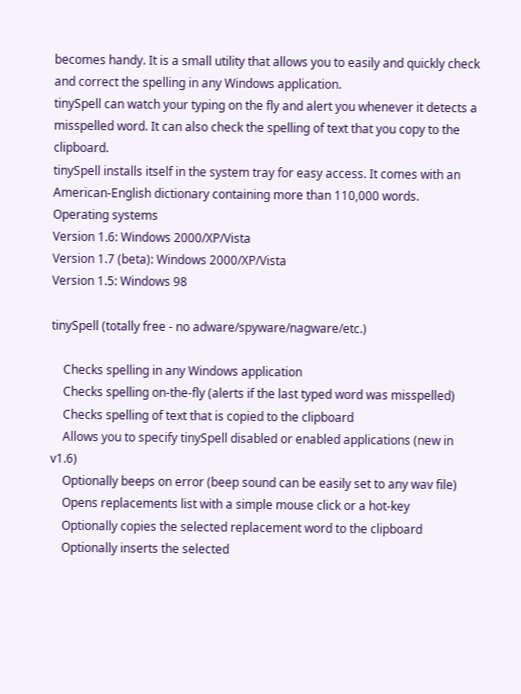becomes handy. It is a small utility that allows you to easily and quickly check and correct the spelling in any Windows application.
tinySpell can watch your typing on the fly and alert you whenever it detects a misspelled word. It can also check the spelling of text that you copy to the clipboard.
tinySpell installs itself in the system tray for easy access. It comes with an American-English dictionary containing more than 110,000 words.
Operating systems
Version 1.6: Windows 2000/XP/Vista
Version 1.7 (beta): Windows 2000/XP/Vista
Version 1.5: Windows 98

tinySpell (totally free - no adware/spyware/nagware/etc.)

    Checks spelling in any Windows application
    Checks spelling on-the-fly (alerts if the last typed word was misspelled)
    Checks spelling of text that is copied to the clipboard
    Allows you to specify tinySpell disabled or enabled applications (new in v1.6)
    Optionally beeps on error (beep sound can be easily set to any wav file)
    Opens replacements list with a simple mouse click or a hot-key
    Optionally copies the selected replacement word to the clipboard
    Optionally inserts the selected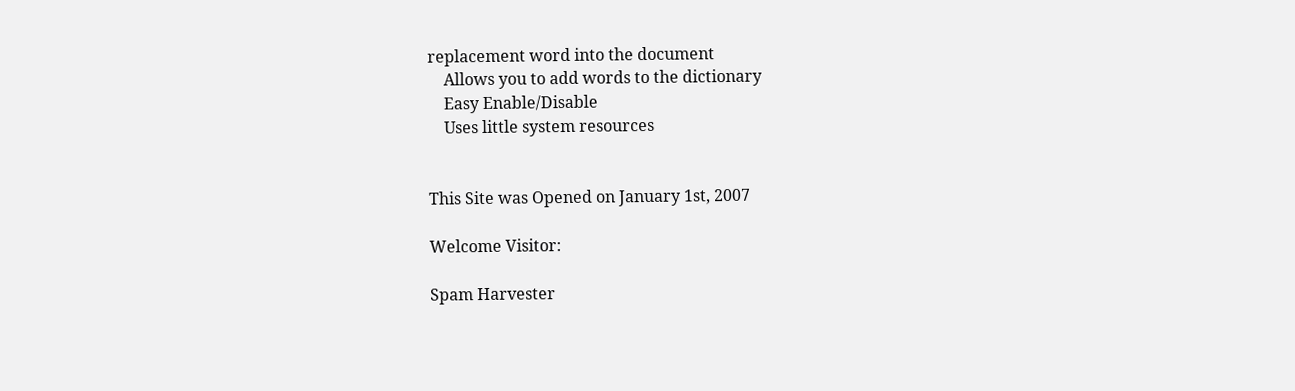replacement word into the document
    Allows you to add words to the dictionary
    Easy Enable/Disable
    Uses little system resources


This Site was Opened on January 1st, 2007

Welcome Visitor:

Spam Harvester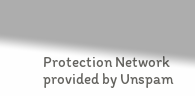Protection Network
provided by Unspam